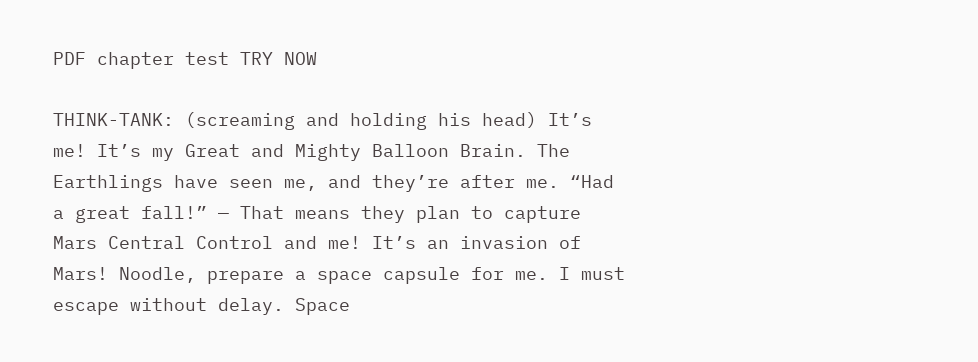PDF chapter test TRY NOW

THINK-TANK: (screaming and holding his head) It’s me! It’s my Great and Mighty Balloon Brain. The Earthlings have seen me, and they’re after me. “Had a great fall!” — That means they plan to capture Mars Central Control and me! It’s an invasion of Mars! Noodle, prepare a space capsule for me. I must escape without delay. Space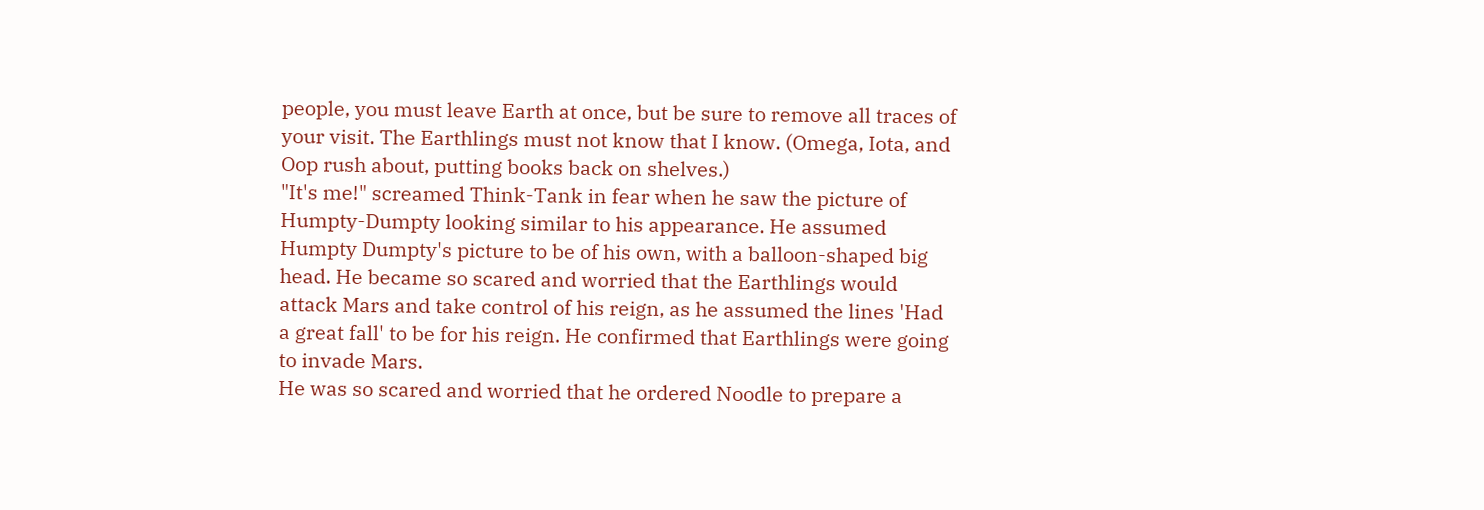people, you must leave Earth at once, but be sure to remove all traces of your visit. The Earthlings must not know that I know. (Omega, Iota, and Oop rush about, putting books back on shelves.)
"It's me!" screamed Think-Tank in fear when he saw the picture of Humpty-Dumpty looking similar to his appearance. He assumed Humpty Dumpty's picture to be of his own, with a balloon-shaped big head. He became so scared and worried that the Earthlings would attack Mars and take control of his reign, as he assumed the lines 'Had a great fall' to be for his reign. He confirmed that Earthlings were going to invade Mars.
He was so scared and worried that he ordered Noodle to prepare a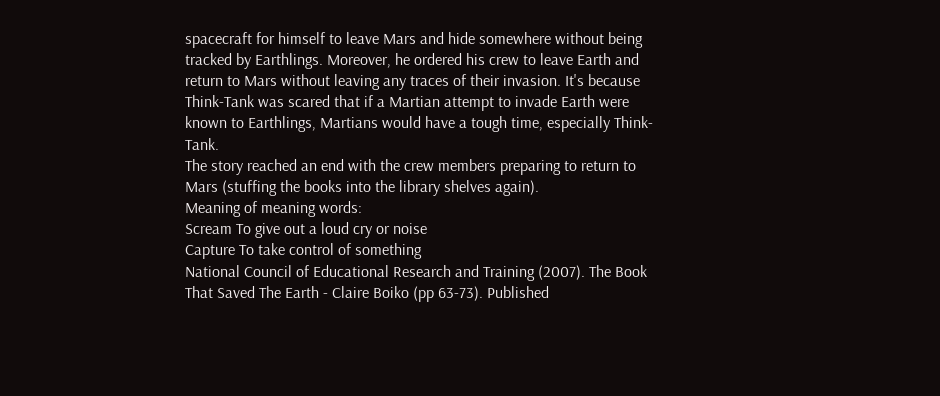spacecraft for himself to leave Mars and hide somewhere without being tracked by Earthlings. Moreover, he ordered his crew to leave Earth and return to Mars without leaving any traces of their invasion. It's because Think-Tank was scared that if a Martian attempt to invade Earth were known to Earthlings, Martians would have a tough time, especially Think-Tank.
The story reached an end with the crew members preparing to return to Mars (stuffing the books into the library shelves again).
Meaning of meaning words:
Scream To give out a loud cry or noise
Capture To take control of something
National Council of Educational Research and Training (2007). The Book That Saved The Earth - Claire Boiko (pp 63-73). Published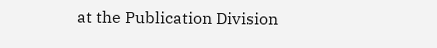at the Publication Division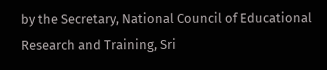by the Secretary, National Council of Educational Research and Training, Sri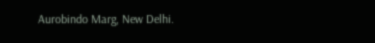Aurobindo Marg, New Delhi.